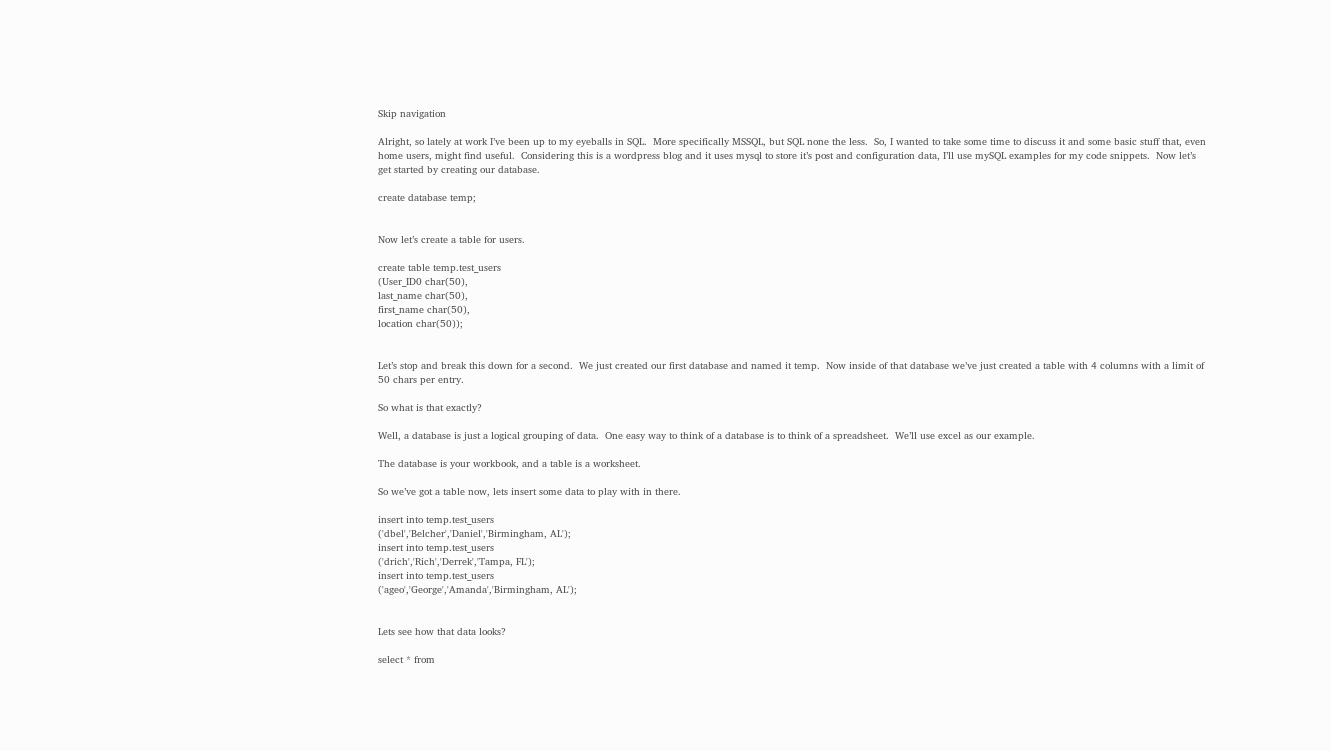Skip navigation

Alright, so lately at work I’ve been up to my eyeballs in SQL.  More specifically MSSQL, but SQL none the less.  So, I wanted to take some time to discuss it and some basic stuff that, even home users, might find useful.  Considering this is a wordpress blog and it uses mysql to store it’s post and configuration data, I’ll use mySQL examples for my code snippets.  Now let’s get started by creating our database.

create database temp;


Now let’s create a table for users.

create table temp.test_users
(User_ID0 char(50),
last_name char(50),
first_name char(50),
location char(50));


Let’s stop and break this down for a second.  We just created our first database and named it temp.  Now inside of that database we’ve just created a table with 4 columns with a limit of 50 chars per entry.

So what is that exactly?

Well, a database is just a logical grouping of data.  One easy way to think of a database is to think of a spreadsheet.  We’ll use excel as our example.

The database is your workbook, and a table is a worksheet.

So we’ve got a table now, lets insert some data to play with in there.

insert into temp.test_users
('dbel','Belcher','Daniel','Birmingham, AL');
insert into temp.test_users
('drich','Rich','Derrek','Tampa, FL');
insert into temp.test_users
('ageo','George','Amanda','Birmingham, AL');


Lets see how that data looks?

select * from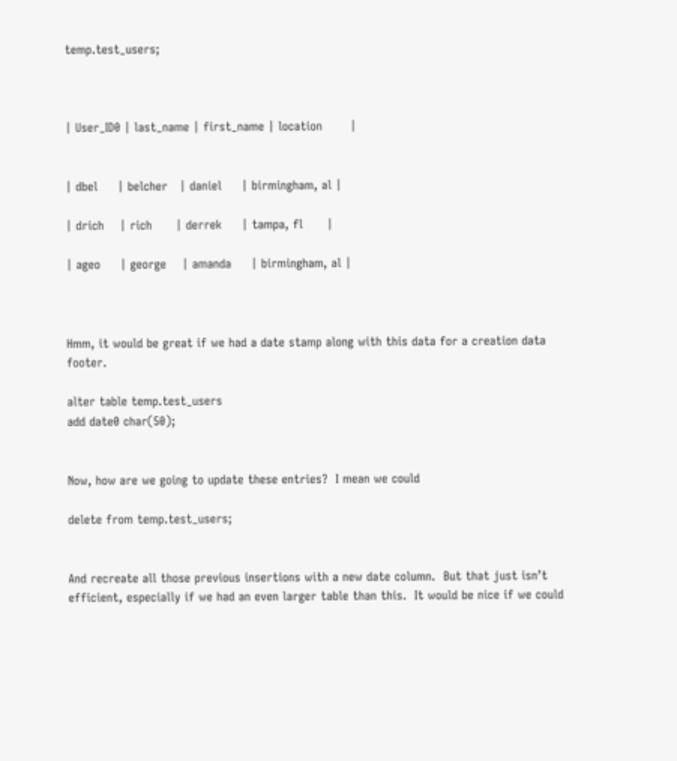temp.test_users;



| User_ID0 | last_name | first_name | location       |


| dbel     | belcher   | daniel     | birmingham, al |

| drich    | rich      | derrek     | tampa, fl      |

| ageo     | george    | amanda     | birmingham, al |



Hmm, it would be great if we had a date stamp along with this data for a creation data footer.

alter table temp.test_users
add date0 char(50);


Now, how are we going to update these entries?  I mean we could

delete from temp.test_users;


And recreate all those previous insertions with a new date column.  But that just isn’t efficient, especially if we had an even larger table than this.  It would be nice if we could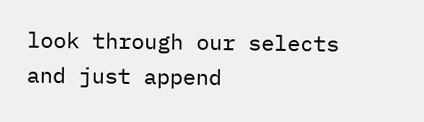look through our selects and just append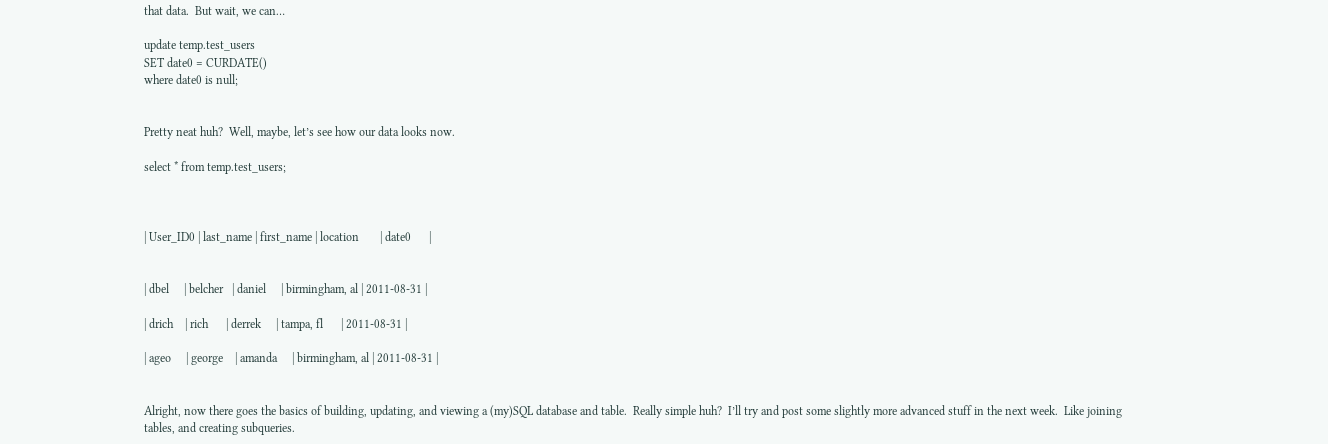that data.  But wait, we can…

update temp.test_users
SET date0 = CURDATE()
where date0 is null;


Pretty neat huh?  Well, maybe, let’s see how our data looks now.

select * from temp.test_users;



| User_ID0 | last_name | first_name | location       | date0      |


| dbel     | belcher   | daniel     | birmingham, al | 2011-08-31 |

| drich    | rich      | derrek     | tampa, fl      | 2011-08-31 |

| ageo     | george    | amanda     | birmingham, al | 2011-08-31 |


Alright, now there goes the basics of building, updating, and viewing a (my)SQL database and table.  Really simple huh?  I’ll try and post some slightly more advanced stuff in the next week.  Like joining tables, and creating subqueries.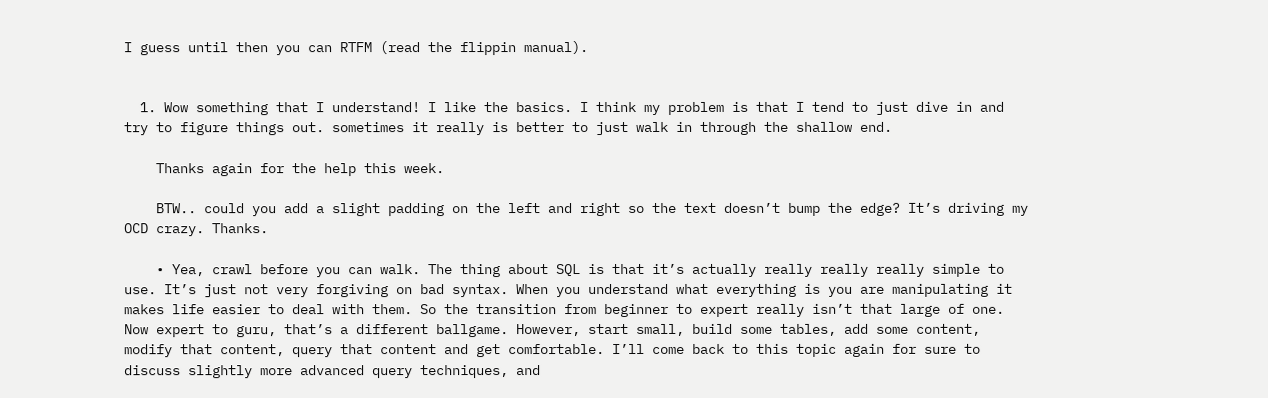I guess until then you can RTFM (read the flippin manual).


  1. Wow something that I understand! I like the basics. I think my problem is that I tend to just dive in and try to figure things out. sometimes it really is better to just walk in through the shallow end.

    Thanks again for the help this week.

    BTW.. could you add a slight padding on the left and right so the text doesn’t bump the edge? It’s driving my OCD crazy. Thanks.

    • Yea, crawl before you can walk. The thing about SQL is that it’s actually really really really simple to use. It’s just not very forgiving on bad syntax. When you understand what everything is you are manipulating it makes life easier to deal with them. So the transition from beginner to expert really isn’t that large of one. Now expert to guru, that’s a different ballgame. However, start small, build some tables, add some content, modify that content, query that content and get comfortable. I’ll come back to this topic again for sure to discuss slightly more advanced query techniques, and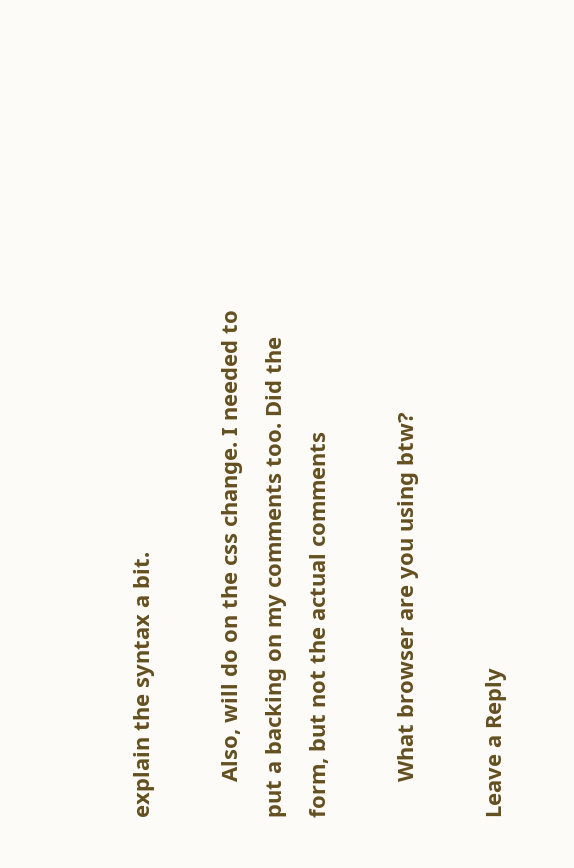explain the syntax a bit.

      Also, will do on the css change. I needed to put a backing on my comments too. Did the form, but not the actual comments

      What browser are you using btw?

Leave a Reply